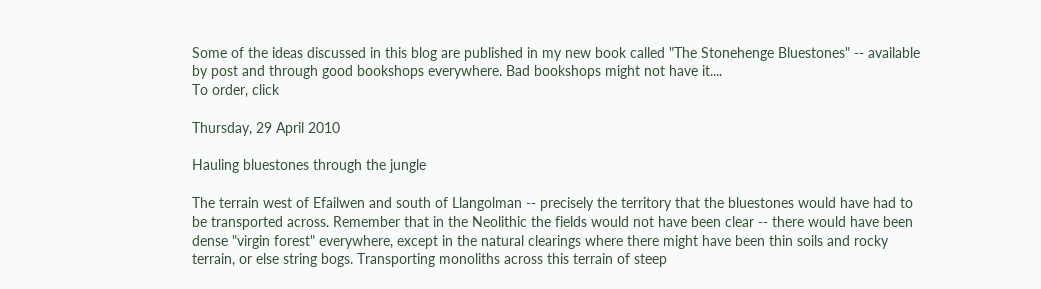Some of the ideas discussed in this blog are published in my new book called "The Stonehenge Bluestones" -- available by post and through good bookshops everywhere. Bad bookshops might not have it....
To order, click

Thursday, 29 April 2010

Hauling bluestones through the jungle

The terrain west of Efailwen and south of Llangolman -- precisely the territory that the bluestones would have had to be transported across. Remember that in the Neolithic the fields would not have been clear -- there would have been dense "virgin forest" everywhere, except in the natural clearings where there might have been thin soils and rocky terrain, or else string bogs. Transporting monoliths across this terrain of steep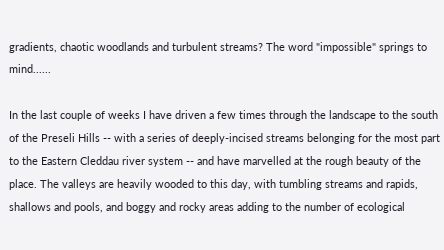gradients, chaotic woodlands and turbulent streams? The word "impossible" springs to mind......

In the last couple of weeks I have driven a few times through the landscape to the south of the Preseli Hills -- with a series of deeply-incised streams belonging for the most part to the Eastern Cleddau river system -- and have marvelled at the rough beauty of the place. The valleys are heavily wooded to this day, with tumbling streams and rapids, shallows and pools, and boggy and rocky areas adding to the number of ecological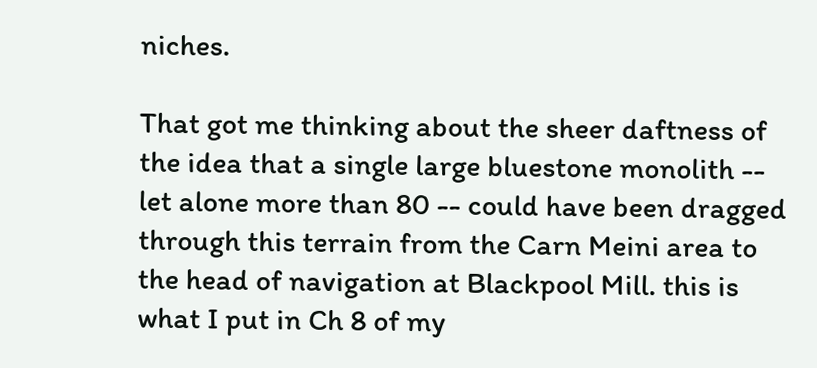niches.

That got me thinking about the sheer daftness of the idea that a single large bluestone monolith -- let alone more than 80 -- could have been dragged through this terrain from the Carn Meini area to the head of navigation at Blackpool Mill. this is what I put in Ch 8 of my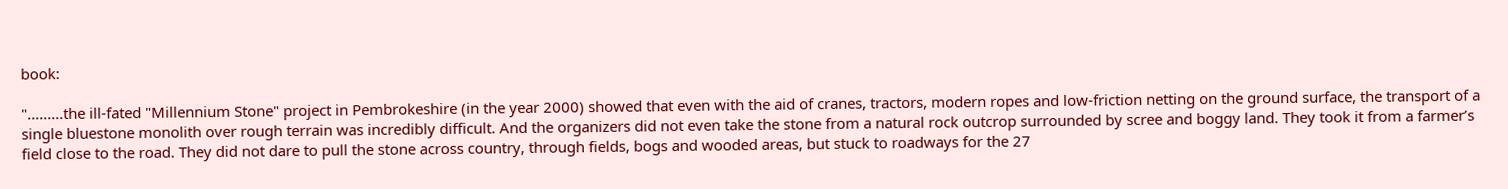book:

".........the ill-fated "Millennium Stone" project in Pembrokeshire (in the year 2000) showed that even with the aid of cranes, tractors, modern ropes and low-friction netting on the ground surface, the transport of a single bluestone monolith over rough terrain was incredibly difficult. And the organizers did not even take the stone from a natural rock outcrop surrounded by scree and boggy land. They took it from a farmer’s field close to the road. They did not dare to pull the stone across country, through fields, bogs and wooded areas, but stuck to roadways for the 27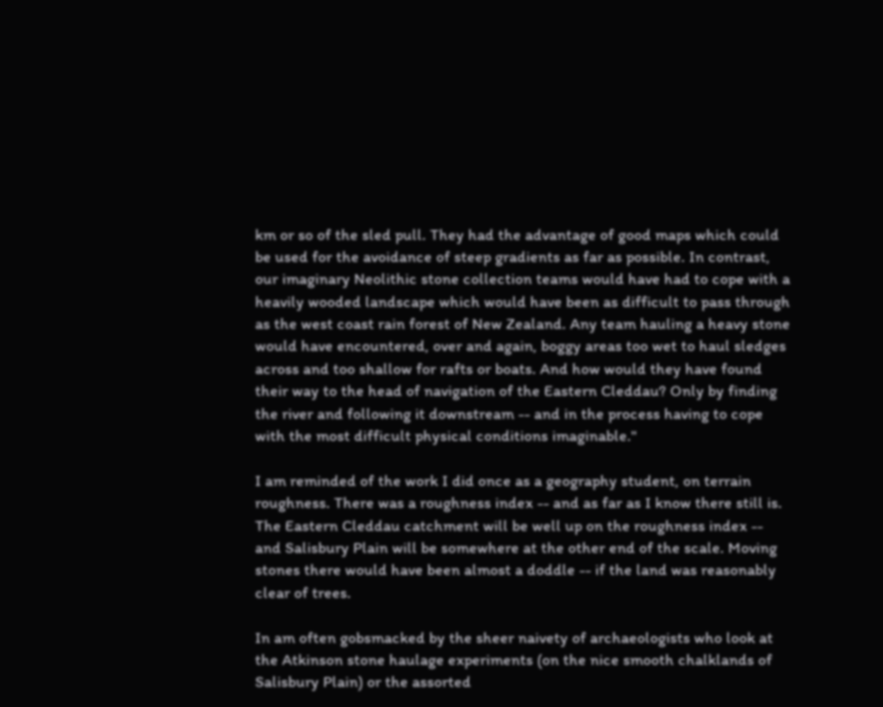km or so of the sled pull. They had the advantage of good maps which could be used for the avoidance of steep gradients as far as possible. In contrast, our imaginary Neolithic stone collection teams would have had to cope with a heavily wooded landscape which would have been as difficult to pass through as the west coast rain forest of New Zealand. Any team hauling a heavy stone would have encountered, over and again, boggy areas too wet to haul sledges across and too shallow for rafts or boats. And how would they have found their way to the head of navigation of the Eastern Cleddau? Only by finding the river and following it downstream -- and in the process having to cope with the most difficult physical conditions imaginable."

I am reminded of the work I did once as a geography student, on terrain roughness. There was a roughness index -- and as far as I know there still is. The Eastern Cleddau catchment will be well up on the roughness index -- and Salisbury Plain will be somewhere at the other end of the scale. Moving stones there would have been almost a doddle -- if the land was reasonably clear of trees.

In am often gobsmacked by the sheer naivety of archaeologists who look at the Atkinson stone haulage experiments (on the nice smooth chalklands of Salisbury Plain) or the assorted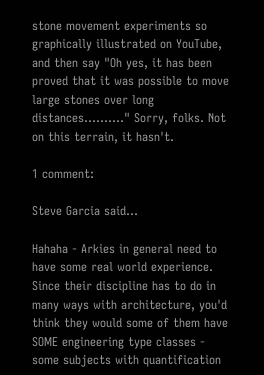stone movement experiments so graphically illustrated on YouTube, and then say "Oh yes, it has been proved that it was possible to move large stones over long distances.........." Sorry, folks. Not on this terrain, it hasn't.

1 comment:

Steve Garcia said...

Hahaha - Arkies in general need to have some real world experience. Since their discipline has to do in many ways with architecture, you'd think they would some of them have SOME engineering type classes - some subjects with quantification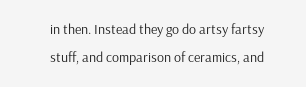in then. Instead they go do artsy fartsy stuff, and comparison of ceramics, and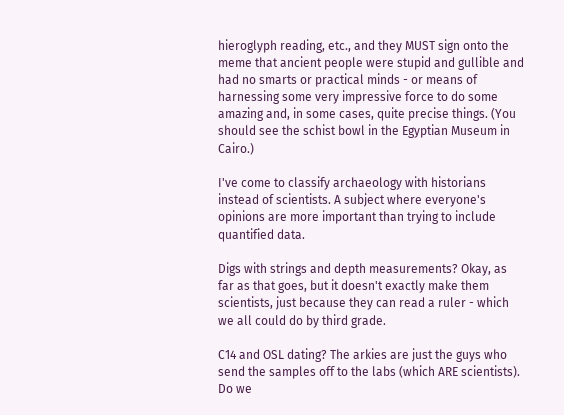hieroglyph reading, etc., and they MUST sign onto the meme that ancient people were stupid and gullible and had no smarts or practical minds - or means of harnessing some very impressive force to do some amazing and, in some cases, quite precise things. (You should see the schist bowl in the Egyptian Museum in Cairo.)

I've come to classify archaeology with historians instead of scientists. A subject where everyone's opinions are more important than trying to include quantified data.

Digs with strings and depth measurements? Okay, as far as that goes, but it doesn't exactly make them scientists, just because they can read a ruler - which we all could do by third grade.

C14 and OSL dating? The arkies are just the guys who send the samples off to the labs (which ARE scientists). Do we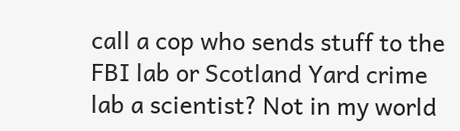call a cop who sends stuff to the FBI lab or Scotland Yard crime lab a scientist? Not in my world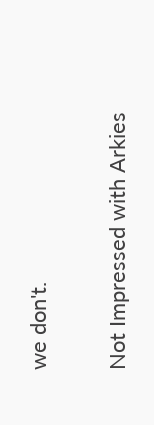we don't.

Not Impressed with Arkies